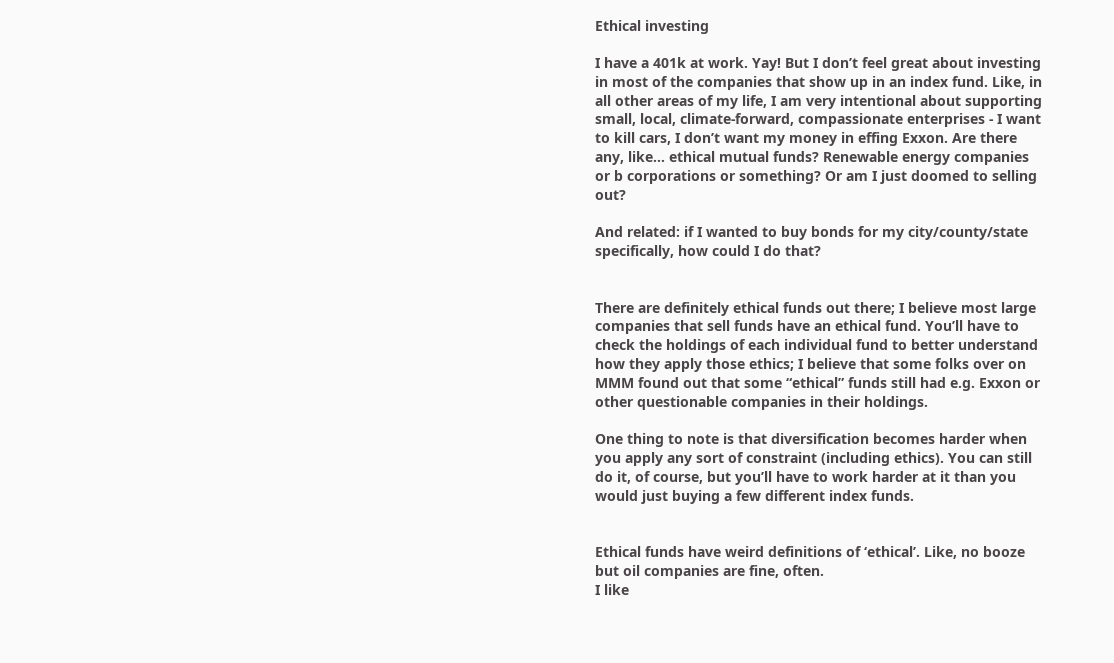Ethical investing

I have a 401k at work. Yay! But I don’t feel great about investing in most of the companies that show up in an index fund. Like, in all other areas of my life, I am very intentional about supporting small, local, climate-forward, compassionate enterprises - I want to kill cars, I don’t want my money in effing Exxon. Are there any, like… ethical mutual funds? Renewable energy companies or b corporations or something? Or am I just doomed to selling out?

And related: if I wanted to buy bonds for my city/county/state specifically, how could I do that?


There are definitely ethical funds out there; I believe most large companies that sell funds have an ethical fund. You’ll have to check the holdings of each individual fund to better understand how they apply those ethics; I believe that some folks over on MMM found out that some “ethical” funds still had e.g. Exxon or other questionable companies in their holdings.

One thing to note is that diversification becomes harder when you apply any sort of constraint (including ethics). You can still do it, of course, but you’ll have to work harder at it than you would just buying a few different index funds.


Ethical funds have weird definitions of ‘ethical’. Like, no booze but oil companies are fine, often.
I like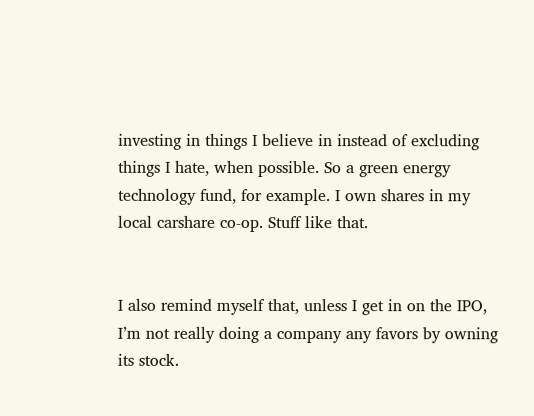investing in things I believe in instead of excluding things I hate, when possible. So a green energy technology fund, for example. I own shares in my local carshare co-op. Stuff like that.


I also remind myself that, unless I get in on the IPO, I’m not really doing a company any favors by owning its stock.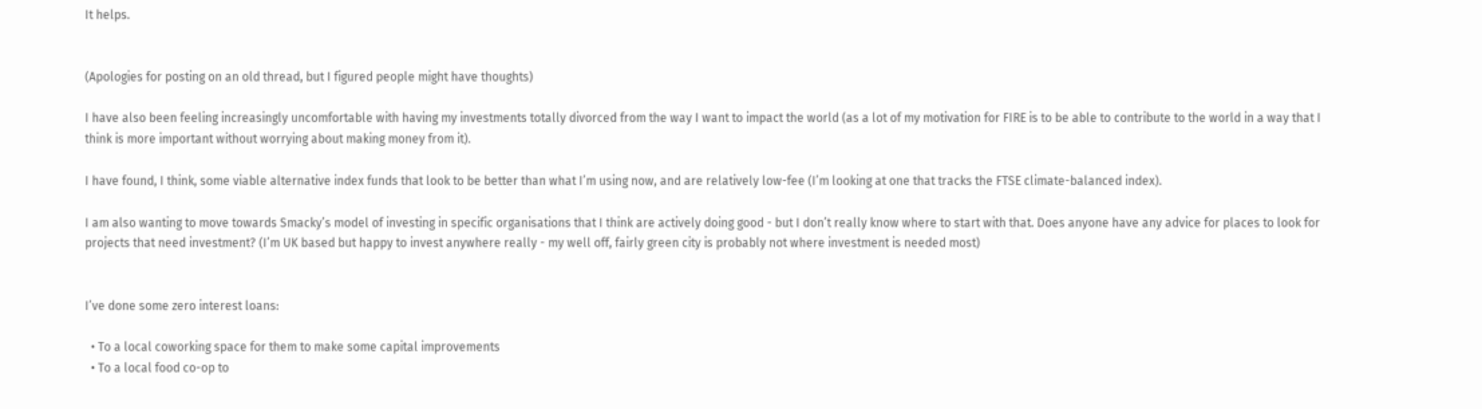It helps.


(Apologies for posting on an old thread, but I figured people might have thoughts)

I have also been feeling increasingly uncomfortable with having my investments totally divorced from the way I want to impact the world (as a lot of my motivation for FIRE is to be able to contribute to the world in a way that I think is more important without worrying about making money from it).

I have found, I think, some viable alternative index funds that look to be better than what I’m using now, and are relatively low-fee (I’m looking at one that tracks the FTSE climate-balanced index).

I am also wanting to move towards Smacky’s model of investing in specific organisations that I think are actively doing good - but I don’t really know where to start with that. Does anyone have any advice for places to look for projects that need investment? (I’m UK based but happy to invest anywhere really - my well off, fairly green city is probably not where investment is needed most)


I’ve done some zero interest loans:

  • To a local coworking space for them to make some capital improvements
  • To a local food co-op to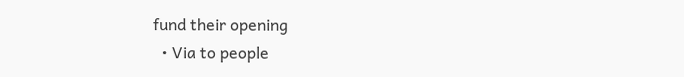fund their opening
  • Via to people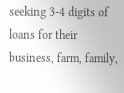seeking 3-4 digits of loans for their business, farm, family,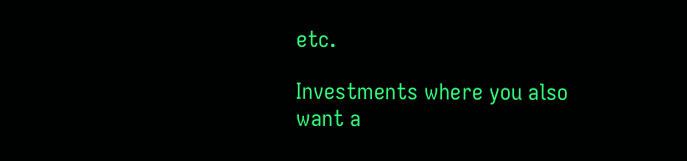etc.

Investments where you also want a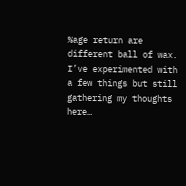%age return are different ball of wax. I’ve experimented with a few things but still gathering my thoughts here…